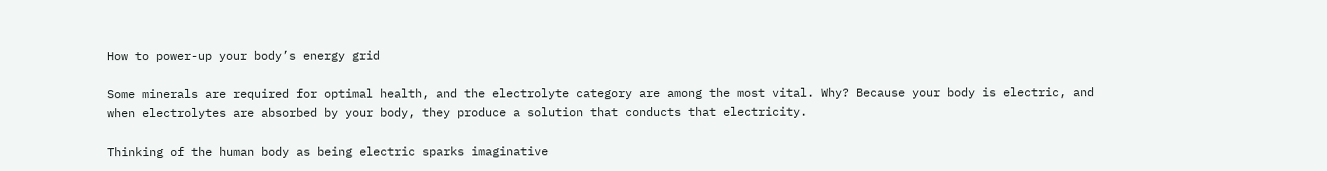How to power-up your body’s energy grid

Some minerals are required for optimal health, and the electrolyte category are among the most vital. Why? Because your body is electric, and when electrolytes are absorbed by your body, they produce a solution that conducts that electricity.

Thinking of the human body as being electric sparks imaginative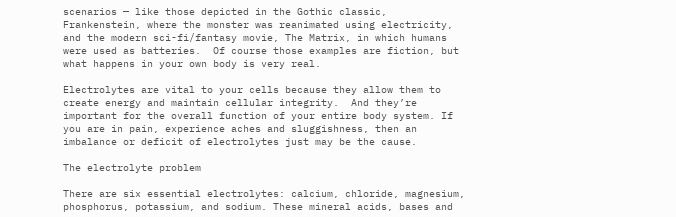scenarios — like those depicted in the Gothic classic, Frankenstein, where the monster was reanimated using electricity, and the modern sci-fi/fantasy movie, The Matrix, in which humans were used as batteries.  Of course those examples are fiction, but what happens in your own body is very real.

Electrolytes are vital to your cells because they allow them to create energy and maintain cellular integrity.  And they’re important for the overall function of your entire body system. If you are in pain, experience aches and sluggishness, then an imbalance or deficit of electrolytes just may be the cause.

The electrolyte problem

There are six essential electrolytes: calcium, chloride, magnesium, phosphorus, potassium, and sodium. These mineral acids, bases and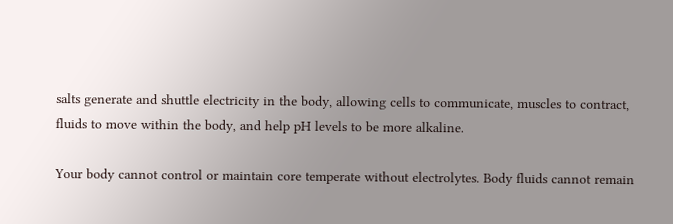salts generate and shuttle electricity in the body, allowing cells to communicate, muscles to contract, fluids to move within the body, and help pH levels to be more alkaline.

Your body cannot control or maintain core temperate without electrolytes. Body fluids cannot remain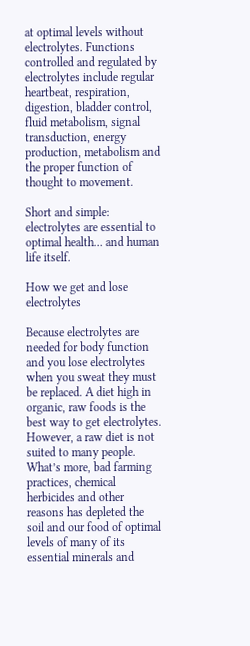at optimal levels without electrolytes. Functions controlled and regulated by electrolytes include regular heartbeat, respiration, digestion, bladder control, fluid metabolism, signal transduction, energy production, metabolism and the proper function of thought to movement.

Short and simple: electrolytes are essential to optimal health… and human life itself.

How we get and lose electrolytes

Because electrolytes are needed for body function and you lose electrolytes when you sweat they must be replaced. A diet high in organic, raw foods is the best way to get electrolytes. However, a raw diet is not suited to many people. What’s more, bad farming practices, chemical herbicides and other reasons has depleted the soil and our food of optimal levels of many of its essential minerals and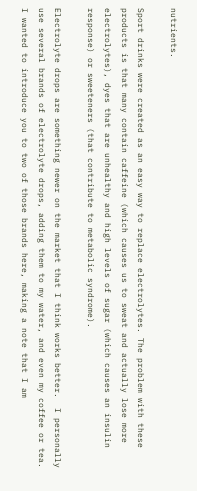nutrients.

Sport drinks were created as an easy way to replace electrolytes. The problem with these products is that many contain caffeine (which causes us to sweat and actually lose more electrolytes), dyes that are unhealthy and high levels of sugar (which causes an insulin response) or sweeteners (that contribute to metabolic syndrome).

Electrolyte drops are something newer on the market that I think works better.  I personally use several brands of electrolyte drops, adding them to my water, and even my coffee or tea. I wanted to introduce you to two of those brands here, making a note that I am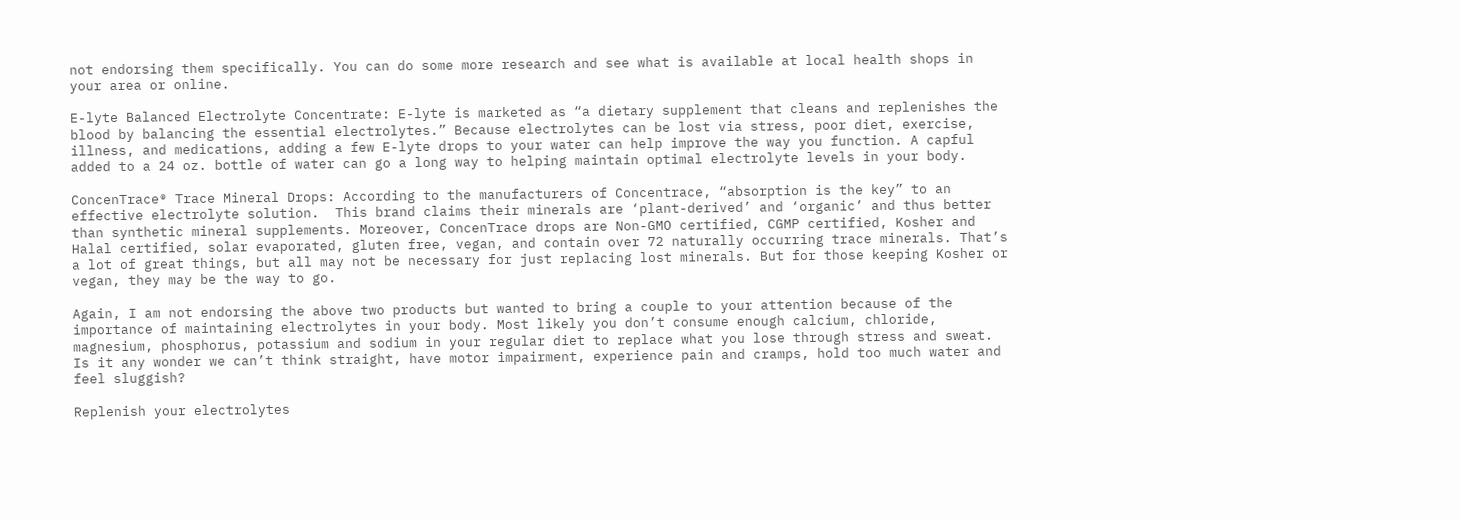not endorsing them specifically. You can do some more research and see what is available at local health shops in your area or online.

E-lyte Balanced Electrolyte Concentrate: E-lyte is marketed as “a dietary supplement that cleans and replenishes the blood by balancing the essential electrolytes.” Because electrolytes can be lost via stress, poor diet, exercise, illness, and medications, adding a few E-lyte drops to your water can help improve the way you function. A capful added to a 24 oz. bottle of water can go a long way to helping maintain optimal electrolyte levels in your body.

ConcenTrace® Trace Mineral Drops: According to the manufacturers of Concentrace, “absorption is the key” to an effective electrolyte solution.  This brand claims their minerals are ‘plant-derived’ and ‘organic’ and thus better than synthetic mineral supplements. Moreover, ConcenTrace drops are Non-GMO certified, CGMP certified, Kosher and Halal certified, solar evaporated, gluten free, vegan, and contain over 72 naturally occurring trace minerals. That’s a lot of great things, but all may not be necessary for just replacing lost minerals. But for those keeping Kosher or vegan, they may be the way to go.

Again, I am not endorsing the above two products but wanted to bring a couple to your attention because of the importance of maintaining electrolytes in your body. Most likely you don’t consume enough calcium, chloride, magnesium, phosphorus, potassium and sodium in your regular diet to replace what you lose through stress and sweat. Is it any wonder we can’t think straight, have motor impairment, experience pain and cramps, hold too much water and feel sluggish?

Replenish your electrolytes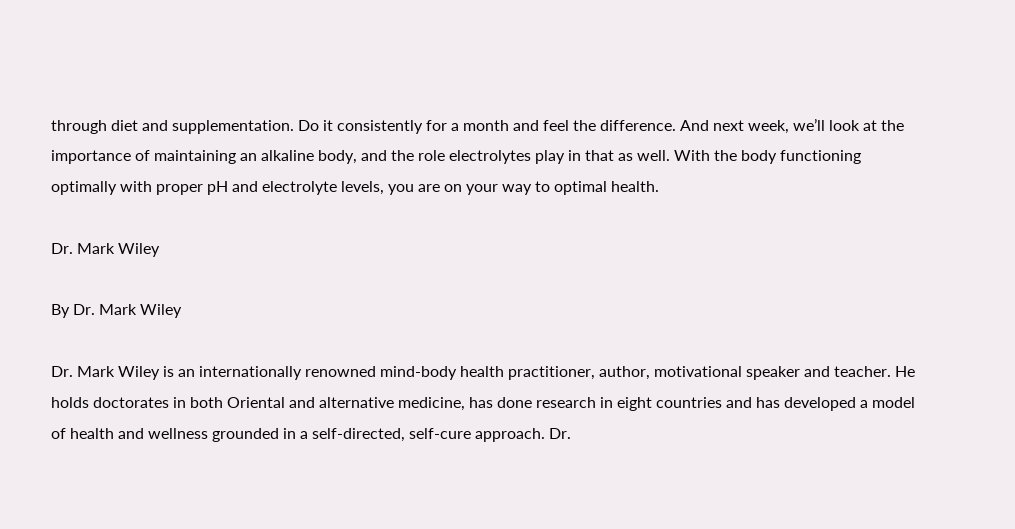through diet and supplementation. Do it consistently for a month and feel the difference. And next week, we’ll look at the importance of maintaining an alkaline body, and the role electrolytes play in that as well. With the body functioning optimally with proper pH and electrolyte levels, you are on your way to optimal health.

Dr. Mark Wiley

By Dr. Mark Wiley

Dr. Mark Wiley is an internationally renowned mind-body health practitioner, author, motivational speaker and teacher. He holds doctorates in both Oriental and alternative medicine, has done research in eight countries and has developed a model of health and wellness grounded in a self-directed, self-cure approach. Dr.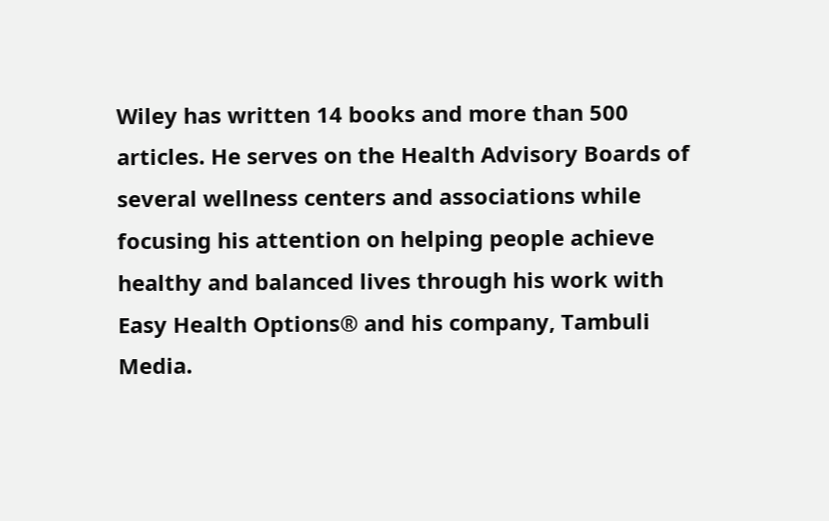Wiley has written 14 books and more than 500 articles. He serves on the Health Advisory Boards of several wellness centers and associations while focusing his attention on helping people achieve healthy and balanced lives through his work with Easy Health Options® and his company, Tambuli Media.